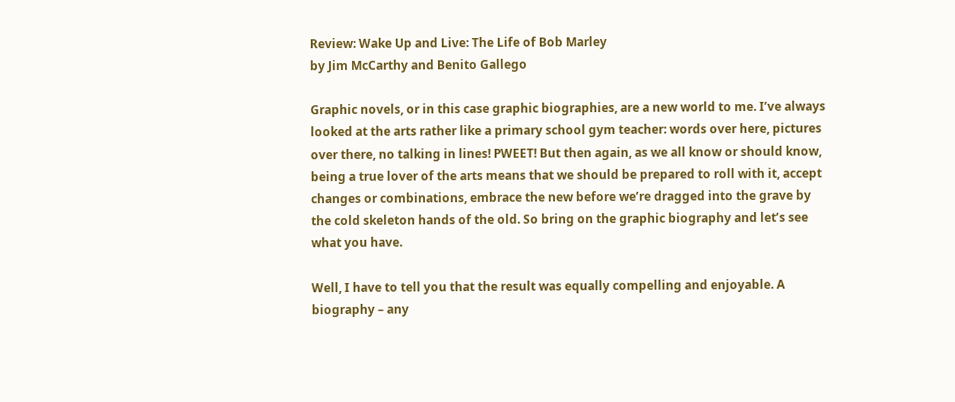Review: Wake Up and Live: The Life of Bob Marley
by Jim McCarthy and Benito Gallego

Graphic novels, or in this case graphic biographies, are a new world to me. I’ve always looked at the arts rather like a primary school gym teacher: words over here, pictures over there, no talking in lines! PWEET! But then again, as we all know or should know, being a true lover of the arts means that we should be prepared to roll with it, accept changes or combinations, embrace the new before we’re dragged into the grave by the cold skeleton hands of the old. So bring on the graphic biography and let’s see what you have.

Well, I have to tell you that the result was equally compelling and enjoyable. A biography – any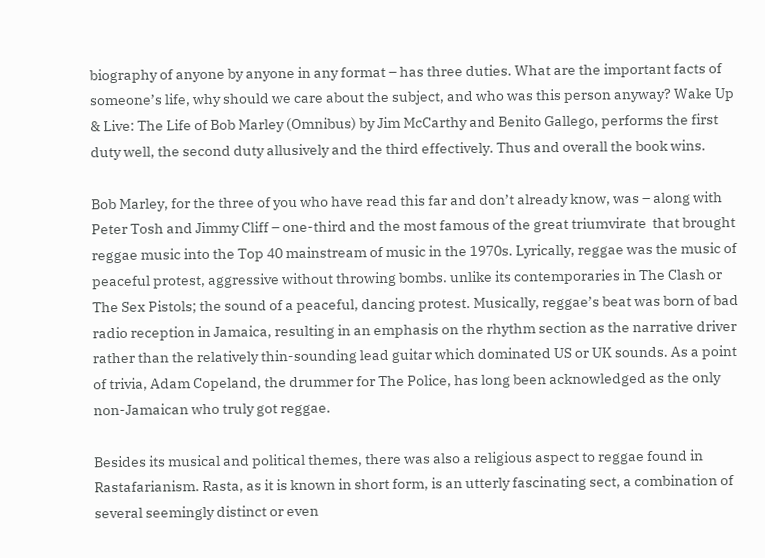biography of anyone by anyone in any format – has three duties. What are the important facts of someone’s life, why should we care about the subject, and who was this person anyway? Wake Up & Live: The Life of Bob Marley (Omnibus) by Jim McCarthy and Benito Gallego, performs the first duty well, the second duty allusively and the third effectively. Thus and overall the book wins.

Bob Marley, for the three of you who have read this far and don’t already know, was – along with Peter Tosh and Jimmy Cliff – one-third and the most famous of the great triumvirate  that brought reggae music into the Top 40 mainstream of music in the 1970s. Lyrically, reggae was the music of peaceful protest, aggressive without throwing bombs. unlike its contemporaries in The Clash or The Sex Pistols; the sound of a peaceful, dancing protest. Musically, reggae’s beat was born of bad radio reception in Jamaica, resulting in an emphasis on the rhythm section as the narrative driver rather than the relatively thin-sounding lead guitar which dominated US or UK sounds. As a point of trivia, Adam Copeland, the drummer for The Police, has long been acknowledged as the only non-Jamaican who truly got reggae.

Besides its musical and political themes, there was also a religious aspect to reggae found in Rastafarianism. Rasta, as it is known in short form, is an utterly fascinating sect, a combination of several seemingly distinct or even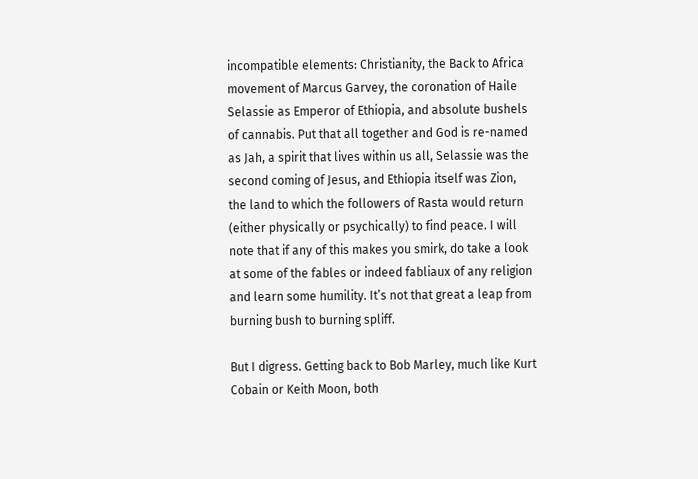incompatible elements: Christianity, the Back to Africa movement of Marcus Garvey, the coronation of Haile Selassie as Emperor of Ethiopia, and absolute bushels of cannabis. Put that all together and God is re-named as Jah, a spirit that lives within us all, Selassie was the second coming of Jesus, and Ethiopia itself was Zion, the land to which the followers of Rasta would return (either physically or psychically) to find peace. I will note that if any of this makes you smirk, do take a look at some of the fables or indeed fabliaux of any religion and learn some humility. It’s not that great a leap from burning bush to burning spliff.

But I digress. Getting back to Bob Marley, much like Kurt Cobain or Keith Moon, both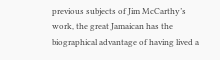previous subjects of Jim McCarthy’s work, the great Jamaican has the biographical advantage of having lived a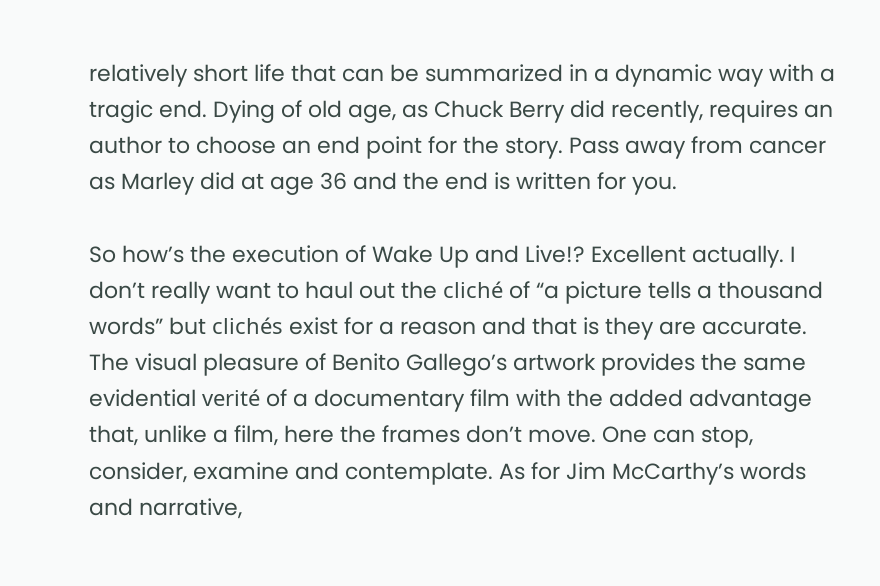relatively short life that can be summarized in a dynamic way with a tragic end. Dying of old age, as Chuck Berry did recently, requires an author to choose an end point for the story. Pass away from cancer as Marley did at age 36 and the end is written for you.

So how’s the execution of Wake Up and Live!? Excellent actually. I don’t really want to haul out the cliché of “a picture tells a thousand words” but clichés exist for a reason and that is they are accurate. The visual pleasure of Benito Gallego’s artwork provides the same evidential verité of a documentary film with the added advantage that, unlike a film, here the frames don’t move. One can stop, consider, examine and contemplate. As for Jim McCarthy’s words and narrative,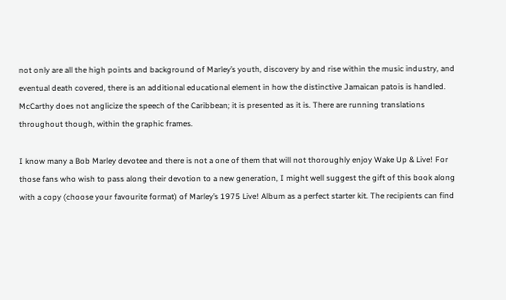not only are all the high points and background of Marley’s youth, discovery by and rise within the music industry, and eventual death covered, there is an additional educational element in how the distinctive Jamaican patois is handled. McCarthy does not anglicize the speech of the Caribbean; it is presented as it is. There are running translations throughout though, within the graphic frames.

I know many a Bob Marley devotee and there is not a one of them that will not thoroughly enjoy Wake Up & Live! For those fans who wish to pass along their devotion to a new generation, I might well suggest the gift of this book along with a copy (choose your favourite format) of Marley’s 1975 Live! Album as a perfect starter kit. The recipients can find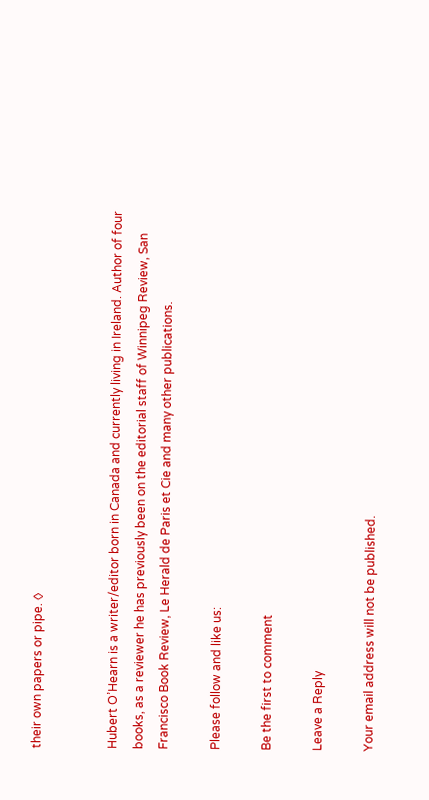their own papers or pipe. ◊


Hubert O’Hearn is a writer/editor born in Canada and currently living in Ireland. Author of four books, as a reviewer he has previously been on the editorial staff of Winnipeg Review, San Francisco Book Review, Le Herald de Paris et Cie and many other publications.

Please follow and like us:

Be the first to comment

Leave a Reply

Your email address will not be published.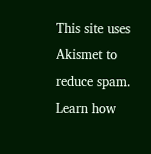This site uses Akismet to reduce spam. Learn how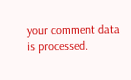your comment data is processed.